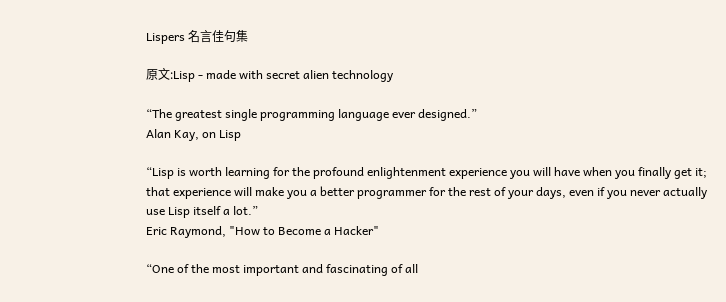Lispers 名言佳句集

原文:Lisp - made with secret alien technology

“The greatest single programming language ever designed.”
Alan Kay, on Lisp

“Lisp is worth learning for the profound enlightenment experience you will have when you finally get it; that experience will make you a better programmer for the rest of your days, even if you never actually use Lisp itself a lot.”
Eric Raymond, "How to Become a Hacker"

“One of the most important and fascinating of all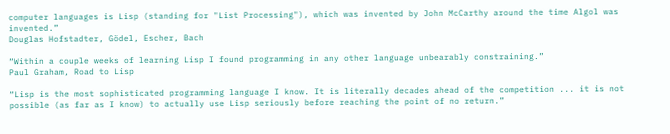computer languages is Lisp (standing for "List Processing"), which was invented by John McCarthy around the time Algol was invented.”
Douglas Hofstadter, Gödel, Escher, Bach

“Within a couple weeks of learning Lisp I found programming in any other language unbearably constraining.”
Paul Graham, Road to Lisp

“Lisp is the most sophisticated programming language I know. It is literally decades ahead of the competition ... it is not possible (as far as I know) to actually use Lisp seriously before reaching the point of no return.”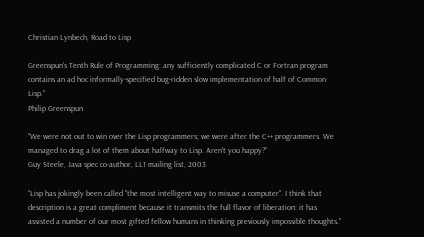Christian Lynbech, Road to Lisp

Greenspun's Tenth Rule of Programming: any sufficiently complicated C or Fortran program contains an ad hoc informally-specified bug-ridden slow implementation of half of Common Lisp.”
Philip Greenspun

“We were not out to win over the Lisp programmers; we were after the C++ programmers. We managed to drag a lot of them about halfway to Lisp. Aren't you happy?”
Guy Steele, Java spec co-author, LL1 mailing list, 2003

“Lisp has jokingly been called "the most intelligent way to misuse a computer". I think that description is a great compliment because it transmits the full flavor of liberation: it has assisted a number of our most gifted fellow humans in thinking previously impossible thoughts.”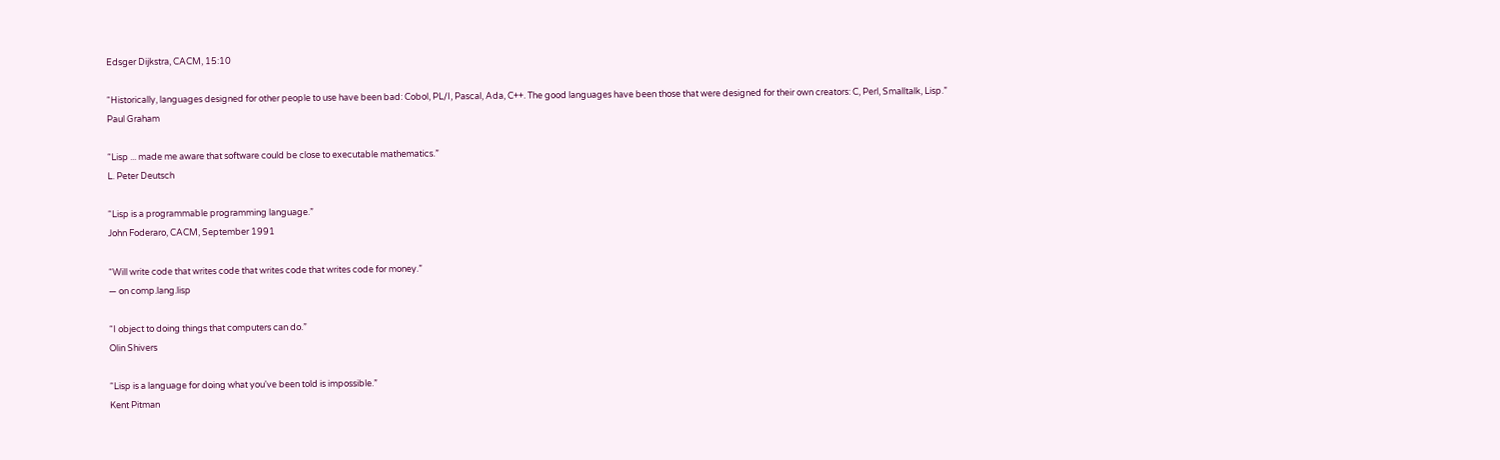Edsger Dijkstra, CACM, 15:10

“Historically, languages designed for other people to use have been bad: Cobol, PL/I, Pascal, Ada, C++. The good languages have been those that were designed for their own creators: C, Perl, Smalltalk, Lisp.”
Paul Graham

“Lisp ... made me aware that software could be close to executable mathematics.”
L. Peter Deutsch

“Lisp is a programmable programming language.”
John Foderaro, CACM, September 1991

“Will write code that writes code that writes code that writes code for money.”
— on comp.lang.lisp

“I object to doing things that computers can do.”
Olin Shivers

“Lisp is a language for doing what you've been told is impossible.”
Kent Pitman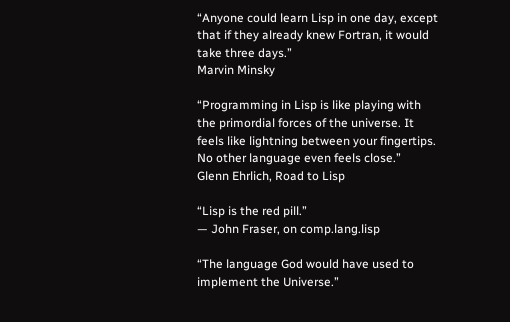“Anyone could learn Lisp in one day, except that if they already knew Fortran, it would take three days.”
Marvin Minsky

“Programming in Lisp is like playing with the primordial forces of the universe. It feels like lightning between your fingertips. No other language even feels close.”
Glenn Ehrlich, Road to Lisp

“Lisp is the red pill.”
— John Fraser, on comp.lang.lisp

“The language God would have used to implement the Universe.”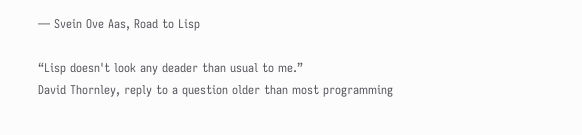— Svein Ove Aas, Road to Lisp

“Lisp doesn't look any deader than usual to me.”
David Thornley, reply to a question older than most programming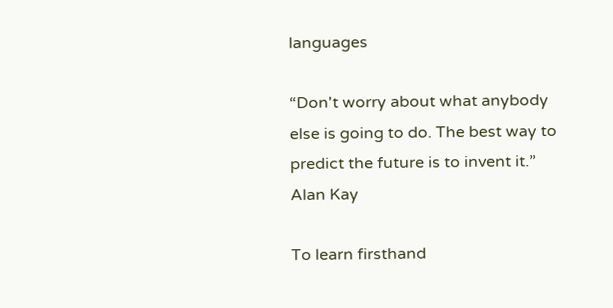languages

“Don't worry about what anybody else is going to do. The best way to predict the future is to invent it.”
Alan Kay

To learn firsthand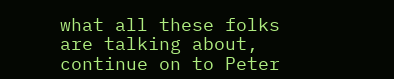what all these folks are talking about, continue on to Peter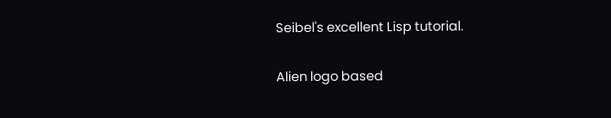Seibel's excellent Lisp tutorial.

Alien logo based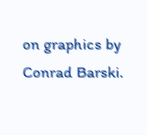on graphics by Conrad Barski.